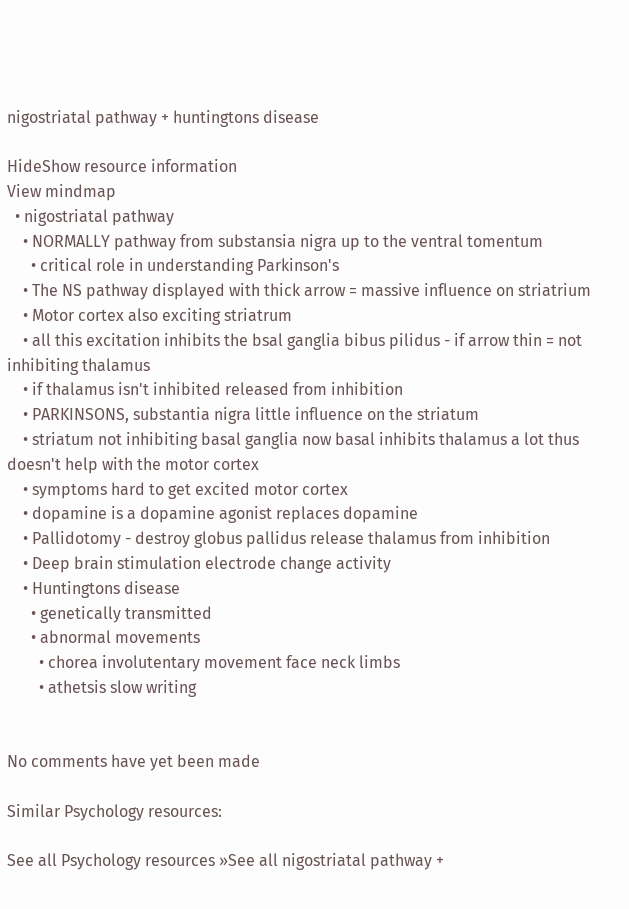nigostriatal pathway + huntingtons disease

HideShow resource information
View mindmap
  • nigostriatal pathway
    • NORMALLY pathway from substansia nigra up to the ventral tomentum
      • critical role in understanding Parkinson's
    • The NS pathway displayed with thick arrow = massive influence on striatrium
    • Motor cortex also exciting striatrum
    • all this excitation inhibits the bsal ganglia bibus pilidus - if arrow thin = not inhibiting thalamus
    • if thalamus isn't inhibited released from inhibition
    • PARKINSONS, substantia nigra little influence on the striatum
    • striatum not inhibiting basal ganglia now basal inhibits thalamus a lot thus doesn't help with the motor cortex
    • symptoms hard to get excited motor cortex
    • dopamine is a dopamine agonist replaces dopamine
    • Pallidotomy - destroy globus pallidus release thalamus from inhibition
    • Deep brain stimulation electrode change activity
    • Huntingtons disease
      • genetically transmitted
      • abnormal movements
        • chorea involutentary movement face neck limbs
        • athetsis slow writing


No comments have yet been made

Similar Psychology resources:

See all Psychology resources »See all nigostriatal pathway +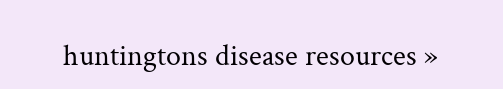huntingtons disease resources »